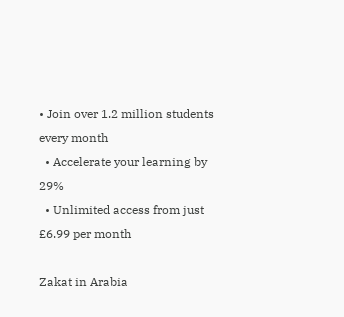• Join over 1.2 million students every month
  • Accelerate your learning by 29%
  • Unlimited access from just £6.99 per month

Zakat in Arabia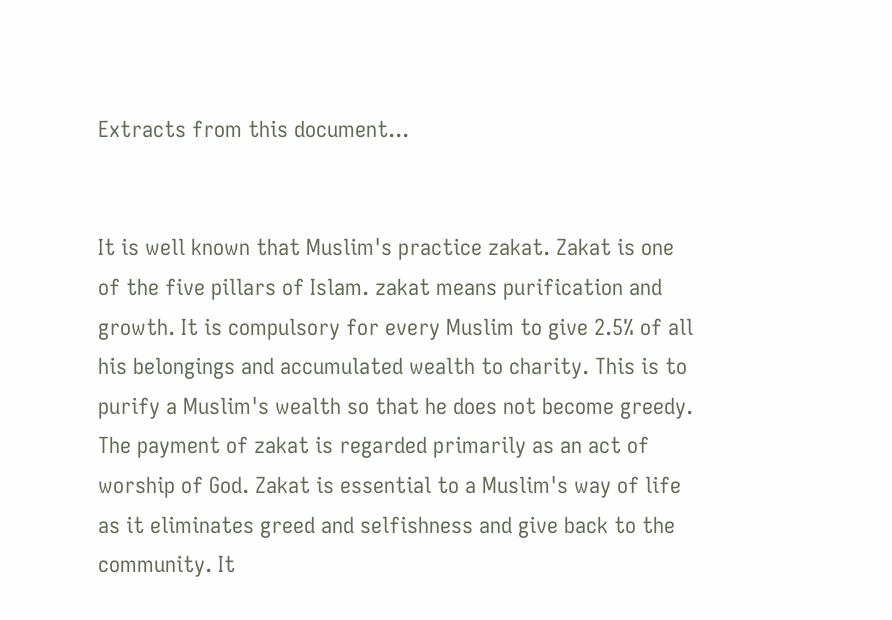Extracts from this document...


It is well known that Muslim's practice zakat. Zakat is one of the five pillars of Islam. zakat means purification and growth. It is compulsory for every Muslim to give 2.5% of all his belongings and accumulated wealth to charity. This is to purify a Muslim's wealth so that he does not become greedy. The payment of zakat is regarded primarily as an act of worship of God. Zakat is essential to a Muslim's way of life as it eliminates greed and selfishness and give back to the community. It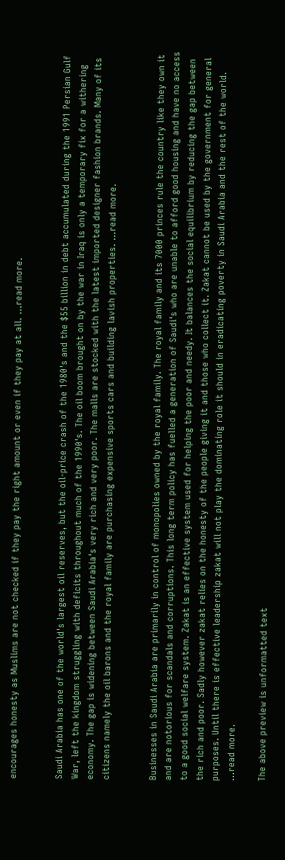encourages honesty as Muslims are not checked if they pay the right amount or even if they pay at all. ...read more.


Saudi Arabia has one of the world's largest oil reserves, but the oil-price crash of the 1980's and the $55 billion in debt accumulated during the 1991 Persian Gulf War, left the kingdom struggling with deficits throughout much of the 1990's. The oil boom brought on by the war in Iraq is only a temporary fix for a withering economy. The gap is widening between Saudi Arabia's very rich and very poor. The malls are stocked with the latest imported designer fashion brands. Many of its citizens namely the oil barons and the royal family are purchasing expensive sports cars and building lavish properties. ...read more.


Businesses in Saudi Arabia are primarily in control of monopolies owned by the royal family. The royal family and its 7000 princes rule the country like they own it and are notorious for scandals and corruptions. This long term policy has fuelled a generation of Saudi's who are unable to afford good housing and have no access to a good social welfare system. Zakat is an effective system used for helping the poor and needy. It balances the social equilibrium by reducing the gap between the rich and poor. Sadly however zakat relies on the honesty of the people giving it and those who collect it. Zakat cannot be used by the government for general purposes. Until there is effective leadership zakat will not play the dominating role it should in eradicating poverty in Saudi Arabia and the rest of the world. ...read more.

The above preview is unformatted text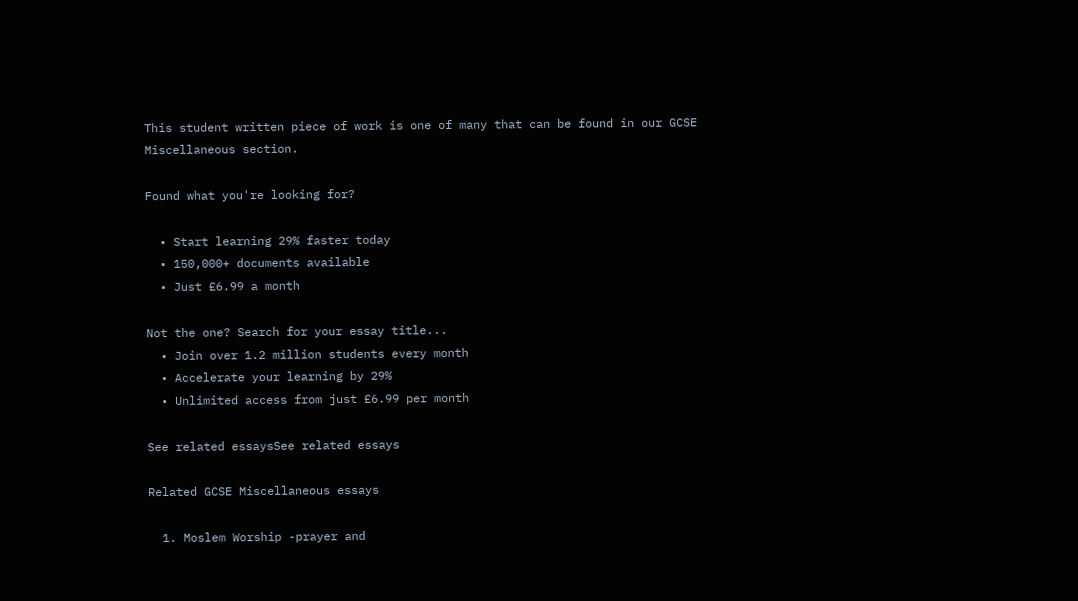This student written piece of work is one of many that can be found in our GCSE Miscellaneous section.

Found what you're looking for?

  • Start learning 29% faster today
  • 150,000+ documents available
  • Just £6.99 a month

Not the one? Search for your essay title...
  • Join over 1.2 million students every month
  • Accelerate your learning by 29%
  • Unlimited access from just £6.99 per month

See related essaysSee related essays

Related GCSE Miscellaneous essays

  1. Moslem Worship -prayer and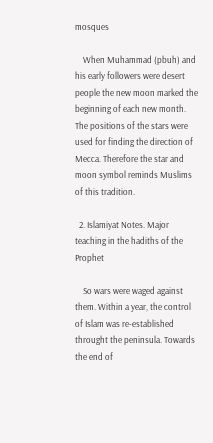mosques

    When Muhammad (pbuh) and his early followers were desert people the new moon marked the beginning of each new month. The positions of the stars were used for finding the direction of Mecca. Therefore the star and moon symbol reminds Muslims of this tradition.

  2. Islamiyat Notes. Major teaching in the hadiths of the Prophet

    So wars were waged against them. Within a year, the control of Islam was re-established throught the peninsula. Towards the end of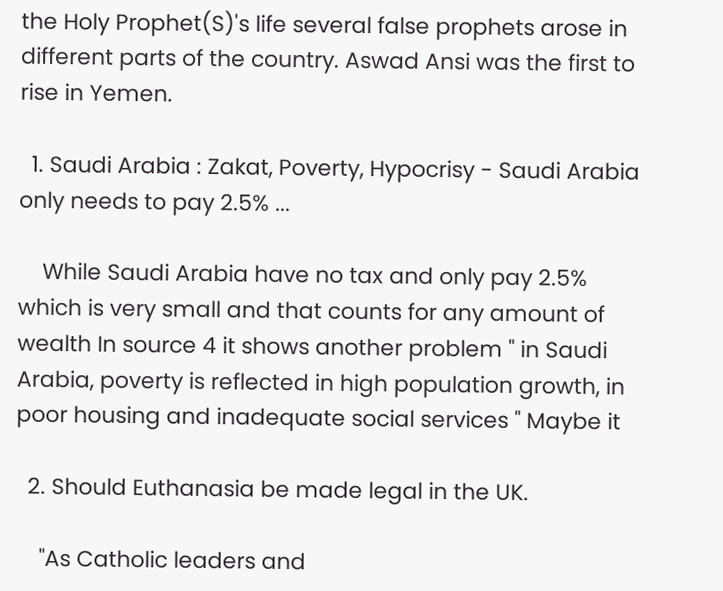the Holy Prophet(S)'s life several false prophets arose in different parts of the country. Aswad Ansi was the first to rise in Yemen.

  1. Saudi Arabia : Zakat, Poverty, Hypocrisy - Saudi Arabia only needs to pay 2.5% ...

    While Saudi Arabia have no tax and only pay 2.5% which is very small and that counts for any amount of wealth In source 4 it shows another problem " in Saudi Arabia, poverty is reflected in high population growth, in poor housing and inadequate social services " Maybe it

  2. Should Euthanasia be made legal in the UK.

    "As Catholic leaders and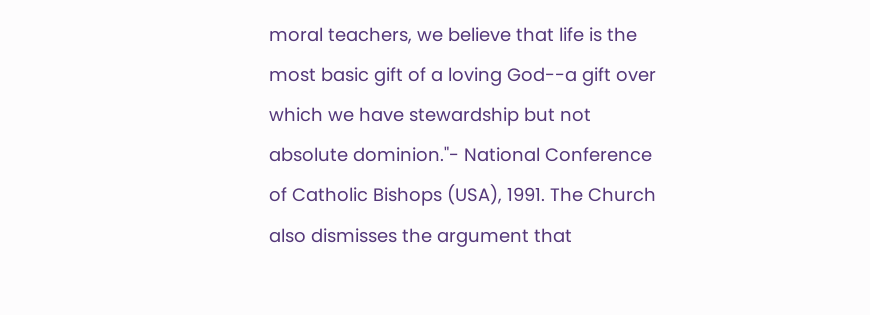moral teachers, we believe that life is the most basic gift of a loving God--a gift over which we have stewardship but not absolute dominion."- National Conference of Catholic Bishops (USA), 1991. The Church also dismisses the argument that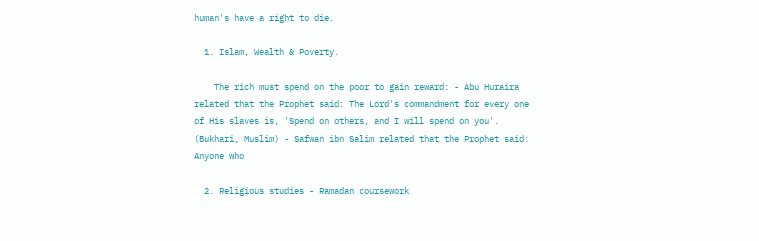human's have a right to die.

  1. Islam, Wealth & Poverty.

    The rich must spend on the poor to gain reward: - Abu Huraira related that the Prophet said: The Lord's commandment for every one of His slaves is, 'Spend on others, and I will spend on you'. (Bukhari, Muslim) - Safwan ibn Salim related that the Prophet said: Anyone who

  2. Religious studies - Ramadan coursework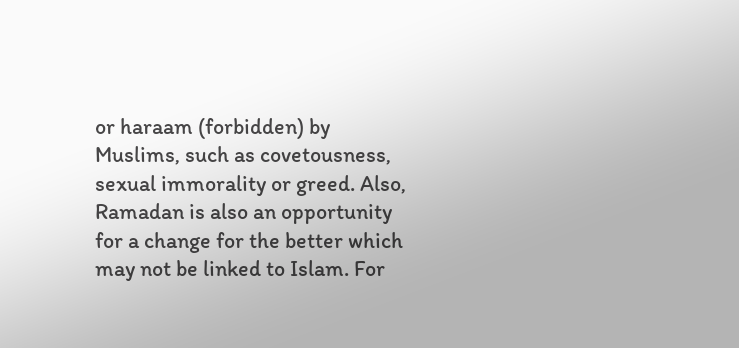or haraam (forbidden) by Muslims, such as covetousness, sexual immorality or greed. Also, Ramadan is also an opportunity for a change for the better which may not be linked to Islam. For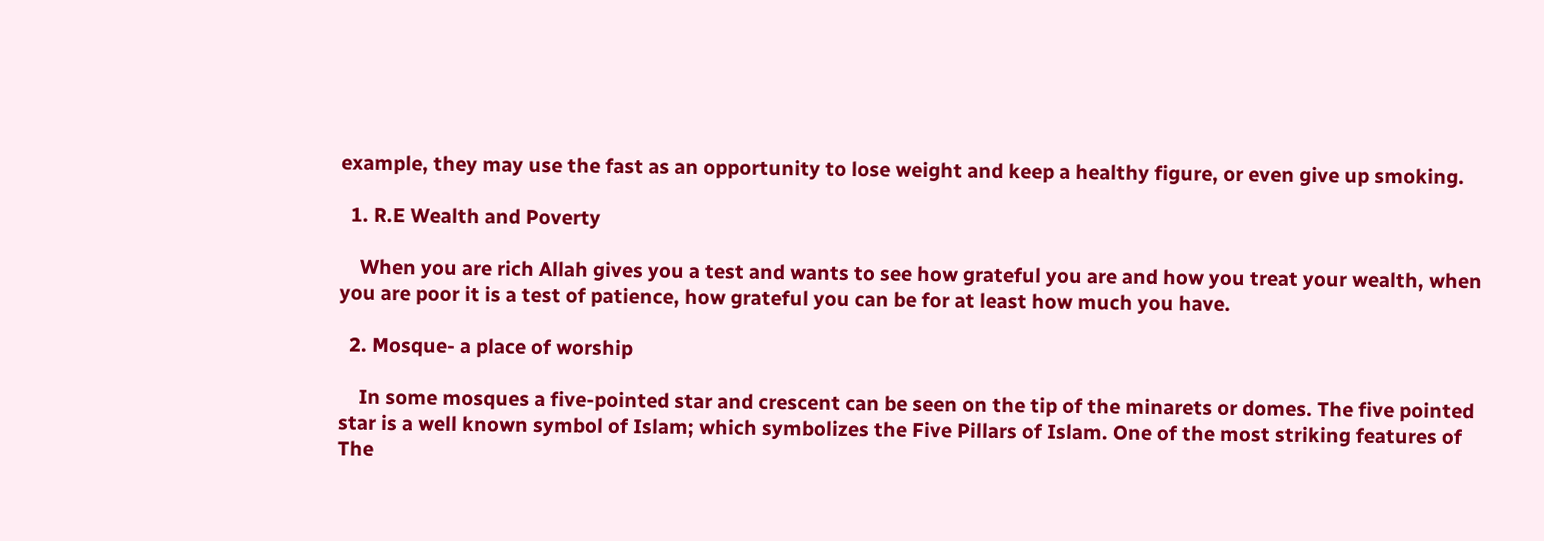example, they may use the fast as an opportunity to lose weight and keep a healthy figure, or even give up smoking.

  1. R.E Wealth and Poverty

    When you are rich Allah gives you a test and wants to see how grateful you are and how you treat your wealth, when you are poor it is a test of patience, how grateful you can be for at least how much you have.

  2. Mosque- a place of worship

    In some mosques a five-pointed star and crescent can be seen on the tip of the minarets or domes. The five pointed star is a well known symbol of Islam; which symbolizes the Five Pillars of Islam. One of the most striking features of The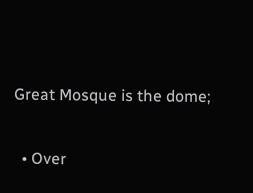Great Mosque is the dome;

  • Over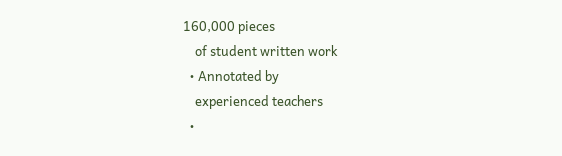160,000 pieces
    of student written work
  • Annotated by
    experienced teachers
  •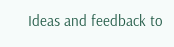Ideas and feedback to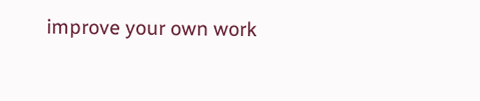improve your own work